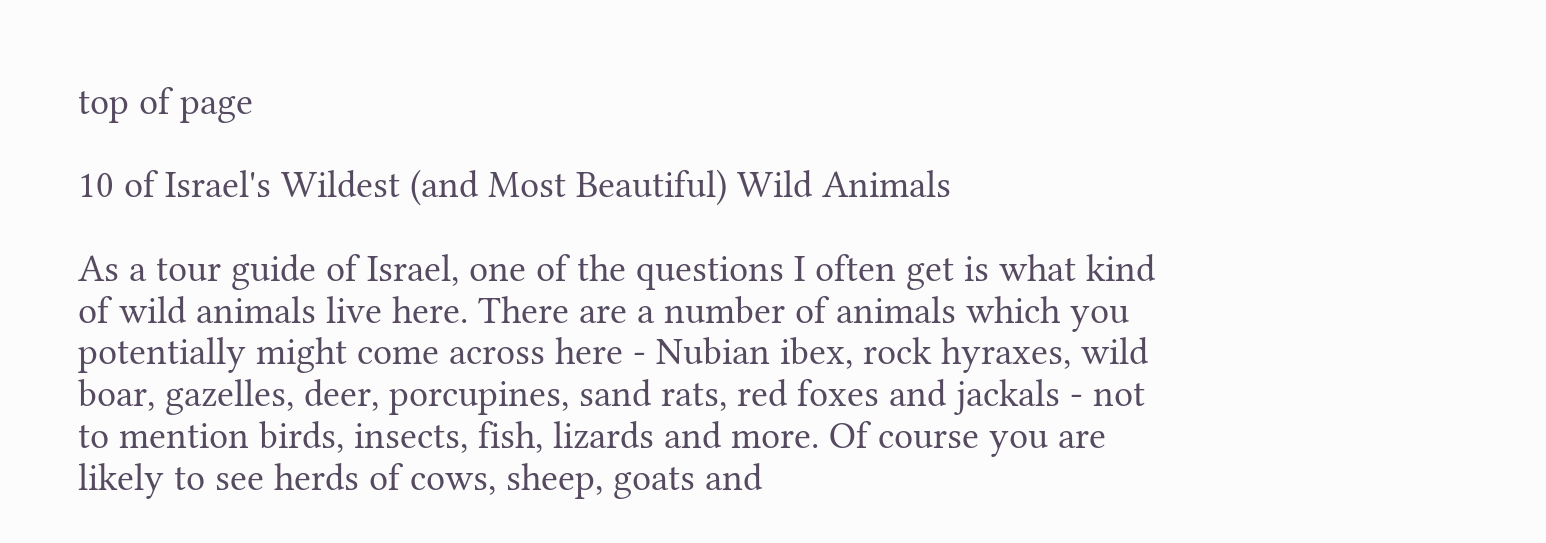top of page

10 of Israel's Wildest (and Most Beautiful) Wild Animals

As a tour guide of Israel, one of the questions I often get is what kind of wild animals live here. There are a number of animals which you potentially might come across here - Nubian ibex, rock hyraxes, wild boar, gazelles, deer, porcupines, sand rats, red foxes and jackals - not to mention birds, insects, fish, lizards and more. Of course you are likely to see herds of cows, sheep, goats and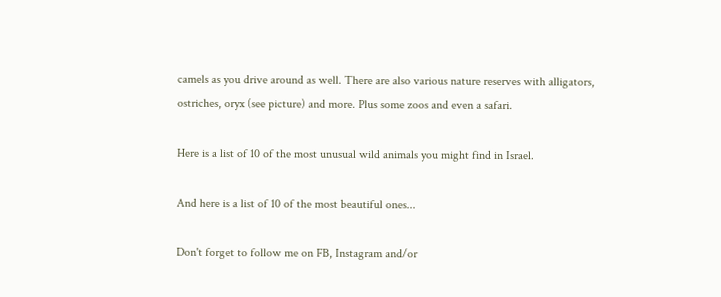camels as you drive around as well. There are also various nature reserves with alligators, ostriches, oryx (see picture) and more. Plus some zoos and even a safari.

Here is a list of 10 of the most unusual wild animals you might find in Israel.

And here is a list of 10 of the most beautiful ones...

Don't forget to follow me on FB, Instagram and/or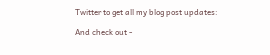Twitter to get all my blog post updates:

And check out -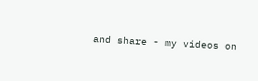and share - my videos on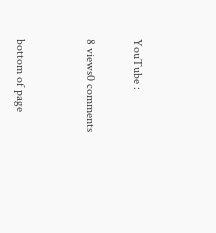YouTube :

8 views0 comments


bottom of page